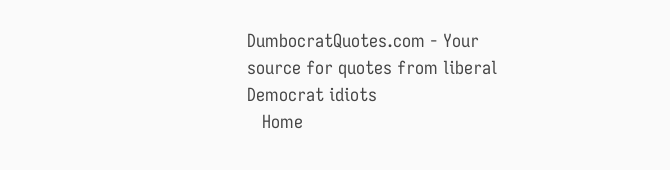DumbocratQuotes.com - Your source for quotes from liberal Democrat idiots
   Home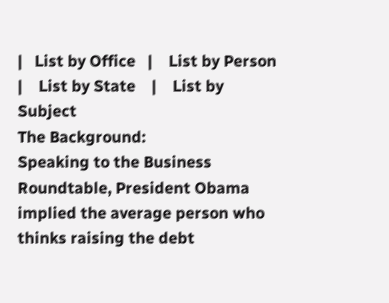|   List by Office   |    List by Person   |    List by State    |    List by Subject
The Background:
Speaking to the Business Roundtable, President Obama implied the average person who thinks raising the debt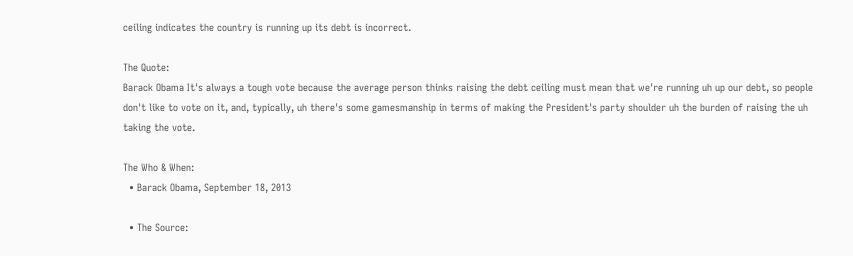ceiling indicates the country is running up its debt is incorrect.

The Quote:
Barack Obama It's always a tough vote because the average person thinks raising the debt ceiling must mean that we're running uh up our debt, so people don't like to vote on it, and, typically, uh there's some gamesmanship in terms of making the President's party shoulder uh the burden of raising the uh taking the vote.

The Who & When:
  • Barack Obama, September 18, 2013

  • The Source: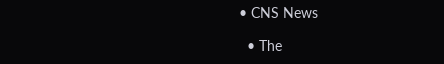• CNS News

  • The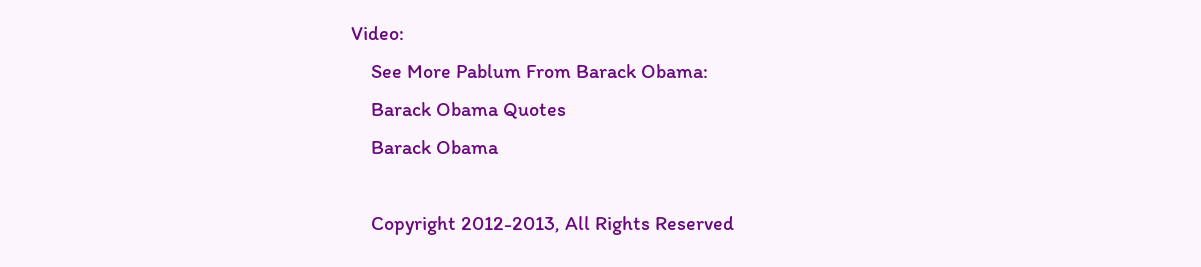Video:
    See More Pablum From Barack Obama:
    Barack Obama Quotes
    Barack Obama

    Copyright 2012-2013, All Rights Reserved